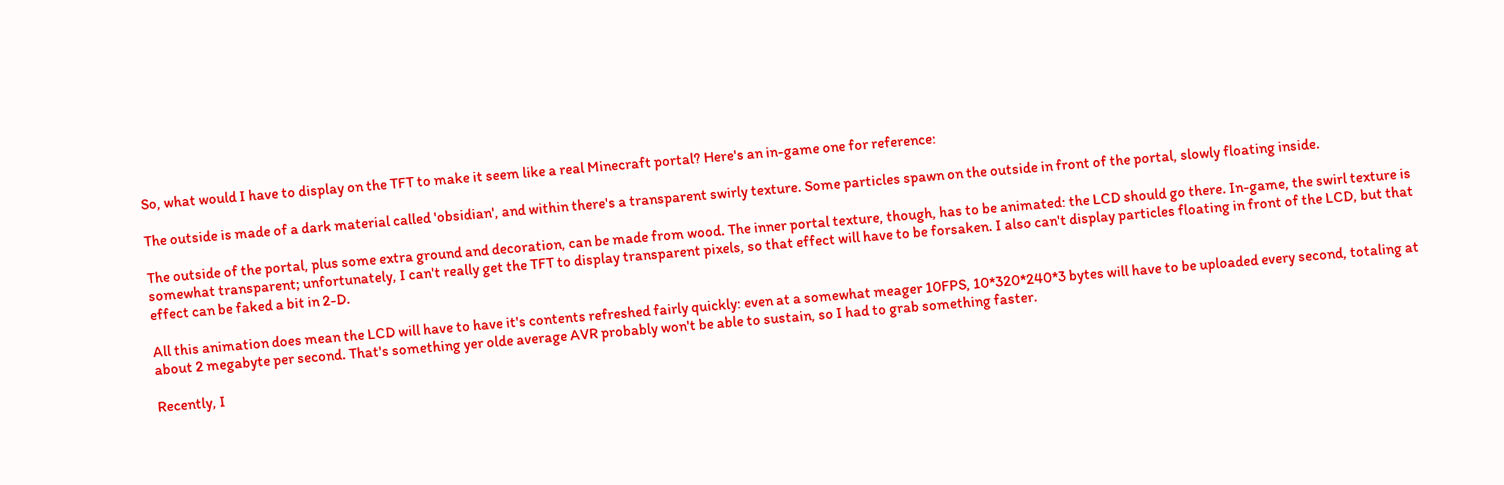So, what would I have to display on the TFT to make it seem like a real Minecraft portal? Here's an in-game one for reference:

The outside is made of a dark material called 'obsidian', and within there's a transparent swirly texture. Some particles spawn on the outside in front of the portal, slowly floating inside.

The outside of the portal, plus some extra ground and decoration, can be made from wood. The inner portal texture, though, has to be animated: the LCD should go there. In-game, the swirl texture is somewhat transparent; unfortunately, I can't really get the TFT to display transparent pixels, so that effect will have to be forsaken. I also can't display particles floating in front of the LCD, but that effect can be faked a bit in 2-D.

All this animation does mean the LCD will have to have it's contents refreshed fairly quickly: even at a somewhat meager 10FPS, 10*320*240*3 bytes will have to be uploaded every second, totaling at about 2 megabyte per second. That's something yer olde average AVR probably won't be able to sustain, so I had to grab something faster.

Recently, I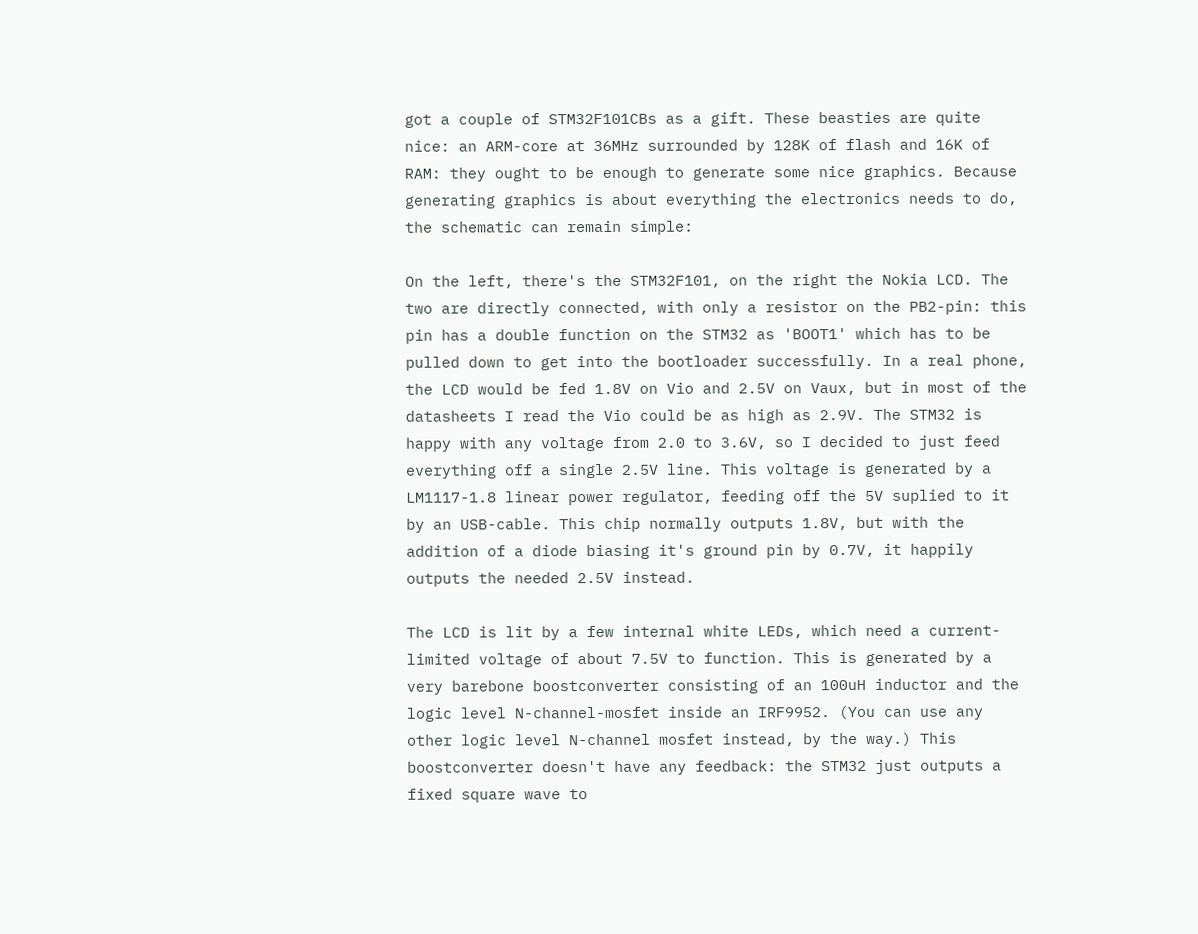got a couple of STM32F101CBs as a gift. These beasties are quite nice: an ARM-core at 36MHz surrounded by 128K of flash and 16K of RAM: they ought to be enough to generate some nice graphics. Because generating graphics is about everything the electronics needs to do, the schematic can remain simple:

On the left, there's the STM32F101, on the right the Nokia LCD. The two are directly connected, with only a resistor on the PB2-pin: this pin has a double function on the STM32 as 'BOOT1' which has to be pulled down to get into the bootloader successfully. In a real phone, the LCD would be fed 1.8V on Vio and 2.5V on Vaux, but in most of the datasheets I read the Vio could be as high as 2.9V. The STM32 is happy with any voltage from 2.0 to 3.6V, so I decided to just feed everything off a single 2.5V line. This voltage is generated by a LM1117-1.8 linear power regulator, feeding off the 5V suplied to it by an USB-cable. This chip normally outputs 1.8V, but with the addition of a diode biasing it's ground pin by 0.7V, it happily outputs the needed 2.5V instead.

The LCD is lit by a few internal white LEDs, which need a current-limited voltage of about 7.5V to function. This is generated by a very barebone boostconverter consisting of an 100uH inductor and the logic level N-channel-mosfet inside an IRF9952. (You can use any other logic level N-channel mosfet instead, by the way.) This boostconverter doesn't have any feedback: the STM32 just outputs a fixed square wave to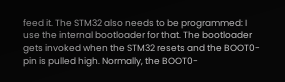feed it. The STM32 also needs to be programmed: I use the internal bootloader for that. The bootloader gets invoked when the STM32 resets and the BOOT0-pin is pulled high. Normally, the BOOT0-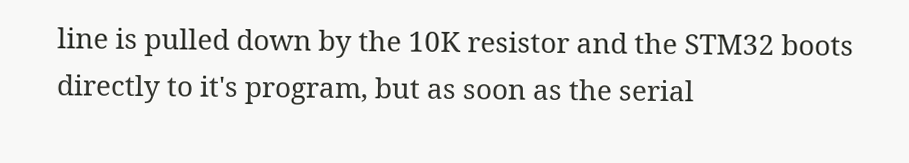line is pulled down by the 10K resistor and the STM32 boots directly to it's program, but as soon as the serial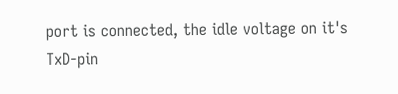port is connected, the idle voltage on it's TxD-pin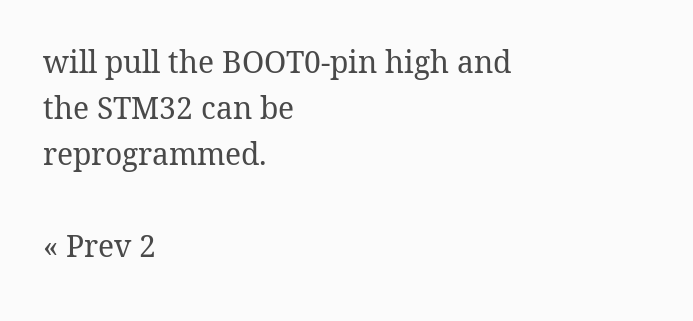will pull the BOOT0-pin high and the STM32 can be reprogrammed.

« Prev 2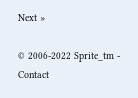Next »

© 2006-2022 Sprite_tm - Contact